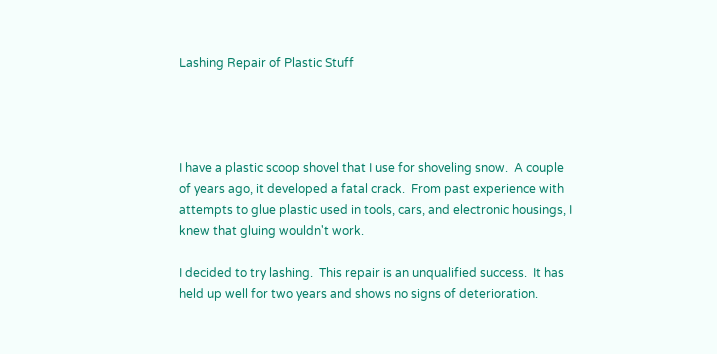Lashing Repair of Plastic Stuff




I have a plastic scoop shovel that I use for shoveling snow.  A couple of years ago, it developed a fatal crack.  From past experience with attempts to glue plastic used in tools, cars, and electronic housings, I knew that gluing wouldn't work.

I decided to try lashing.  This repair is an unqualified success.  It has held up well for two years and shows no signs of deterioration.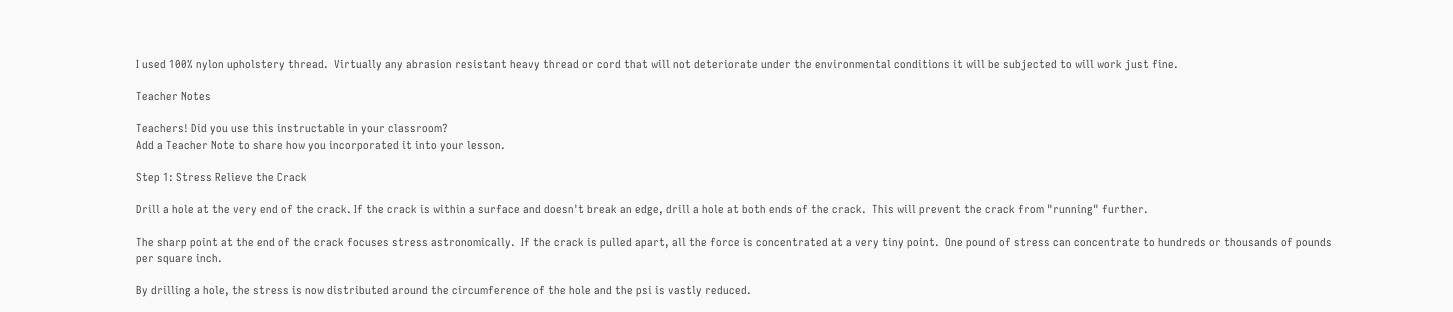I used 100% nylon upholstery thread.  Virtually any abrasion resistant heavy thread or cord that will not deteriorate under the environmental conditions it will be subjected to will work just fine.

Teacher Notes

Teachers! Did you use this instructable in your classroom?
Add a Teacher Note to share how you incorporated it into your lesson.

Step 1: Stress Relieve the Crack

Drill a hole at the very end of the crack. If the crack is within a surface and doesn't break an edge, drill a hole at both ends of the crack.  This will prevent the crack from "running" further.

The sharp point at the end of the crack focuses stress astronomically.  If the crack is pulled apart, all the force is concentrated at a very tiny point.  One pound of stress can concentrate to hundreds or thousands of pounds per square inch.

By drilling a hole, the stress is now distributed around the circumference of the hole and the psi is vastly reduced.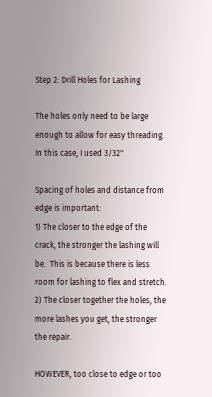Step 2: Drill Holes for Lashing

The holes only need to be large enough to allow for easy threading.  In this case, I used 3/32"

Spacing of holes and distance from edge is important:
1) The closer to the edge of the crack, the stronger the lashing will be.  This is because there is less room for lashing to flex and stretch.
2) The closer together the holes, the more lashes you get, the stronger the repair.

HOWEVER, too close to edge or too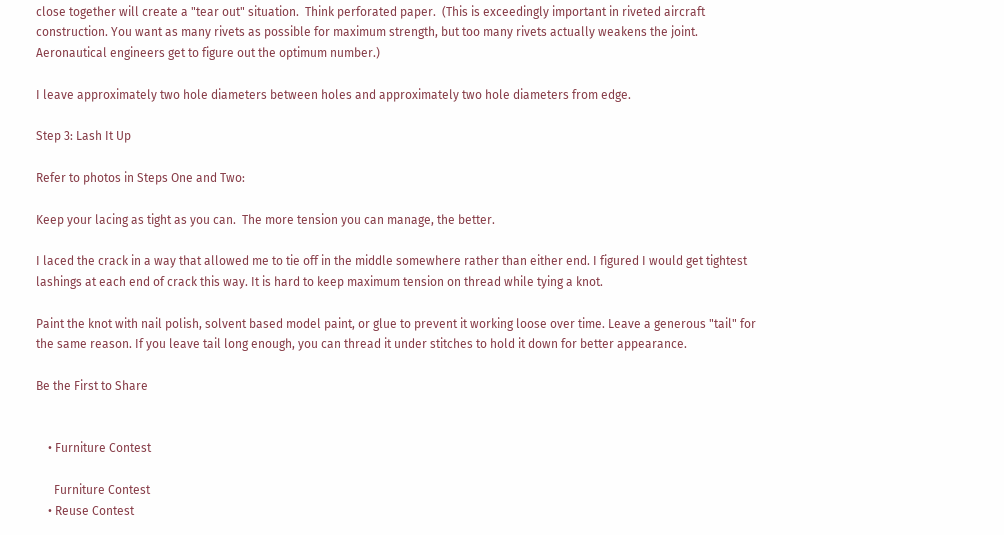close together will create a "tear out" situation.  Think perforated paper.  (This is exceedingly important in riveted aircraft construction. You want as many rivets as possible for maximum strength, but too many rivets actually weakens the joint. Aeronautical engineers get to figure out the optimum number.)

I leave approximately two hole diameters between holes and approximately two hole diameters from edge.

Step 3: Lash It Up

Refer to photos in Steps One and Two:

Keep your lacing as tight as you can.  The more tension you can manage, the better.

I laced the crack in a way that allowed me to tie off in the middle somewhere rather than either end. I figured I would get tightest lashings at each end of crack this way. It is hard to keep maximum tension on thread while tying a knot.

Paint the knot with nail polish, solvent based model paint, or glue to prevent it working loose over time. Leave a generous "tail" for the same reason. If you leave tail long enough, you can thread it under stitches to hold it down for better appearance.

Be the First to Share


    • Furniture Contest

      Furniture Contest
    • Reuse Contest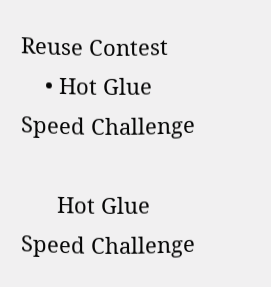Reuse Contest
    • Hot Glue Speed Challenge

      Hot Glue Speed Challenge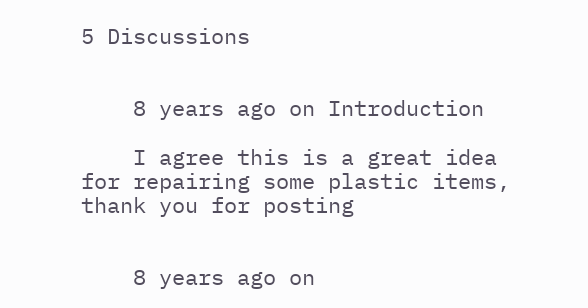5 Discussions


    8 years ago on Introduction

    I agree this is a great idea for repairing some plastic items, thank you for posting


    8 years ago on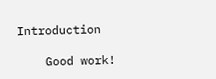Introduction

    Good work!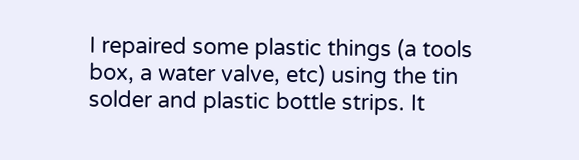I repaired some plastic things (a tools box, a water valve, etc) using the tin solder and plastic bottle strips. It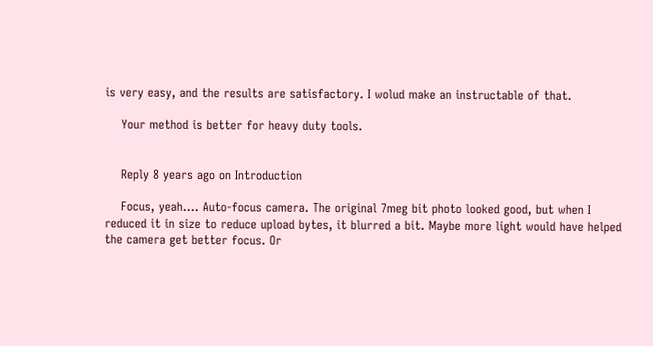is very easy, and the results are satisfactory. I wolud make an instructable of that.

    Your method is better for heavy duty tools.


    Reply 8 years ago on Introduction

    Focus, yeah.... Auto-focus camera. The original 7meg bit photo looked good, but when I reduced it in size to reduce upload bytes, it blurred a bit. Maybe more light would have helped the camera get better focus. Or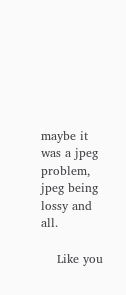maybe it was a jpeg problem, jpeg being lossy and all.

    Like you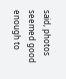said, photos seemed good enough to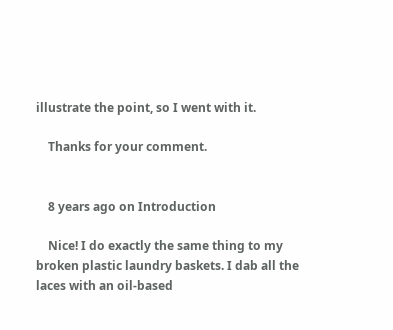illustrate the point, so I went with it.

    Thanks for your comment.


    8 years ago on Introduction

    Nice! I do exactly the same thing to my broken plastic laundry baskets. I dab all the laces with an oil-based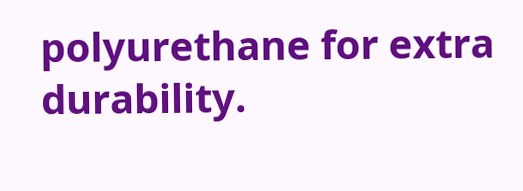polyurethane for extra durability.